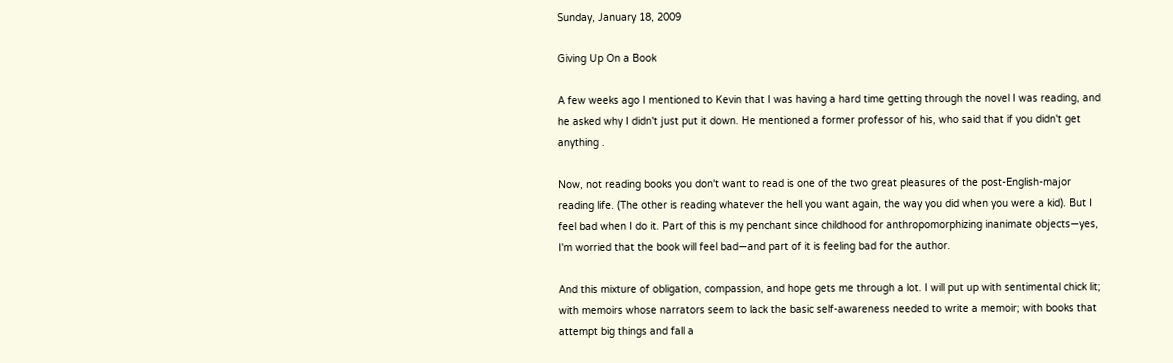Sunday, January 18, 2009

Giving Up On a Book

A few weeks ago I mentioned to Kevin that I was having a hard time getting through the novel I was reading, and he asked why I didn't just put it down. He mentioned a former professor of his, who said that if you didn't get anything .

Now, not reading books you don't want to read is one of the two great pleasures of the post-English-major reading life. (The other is reading whatever the hell you want again, the way you did when you were a kid). But I feel bad when I do it. Part of this is my penchant since childhood for anthropomorphizing inanimate objects—yes, I'm worried that the book will feel bad—and part of it is feeling bad for the author.

And this mixture of obligation, compassion, and hope gets me through a lot. I will put up with sentimental chick lit; with memoirs whose narrators seem to lack the basic self-awareness needed to write a memoir; with books that attempt big things and fall a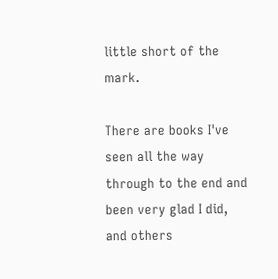little short of the mark.

There are books I've seen all the way through to the end and been very glad I did, and others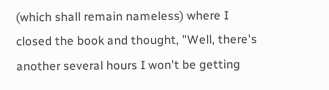(which shall remain nameless) where I closed the book and thought, "Well, there's another several hours I won't be getting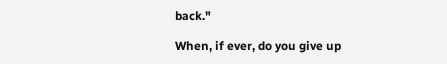back."

When, if ever, do you give up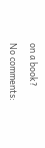on a book?

No comments: